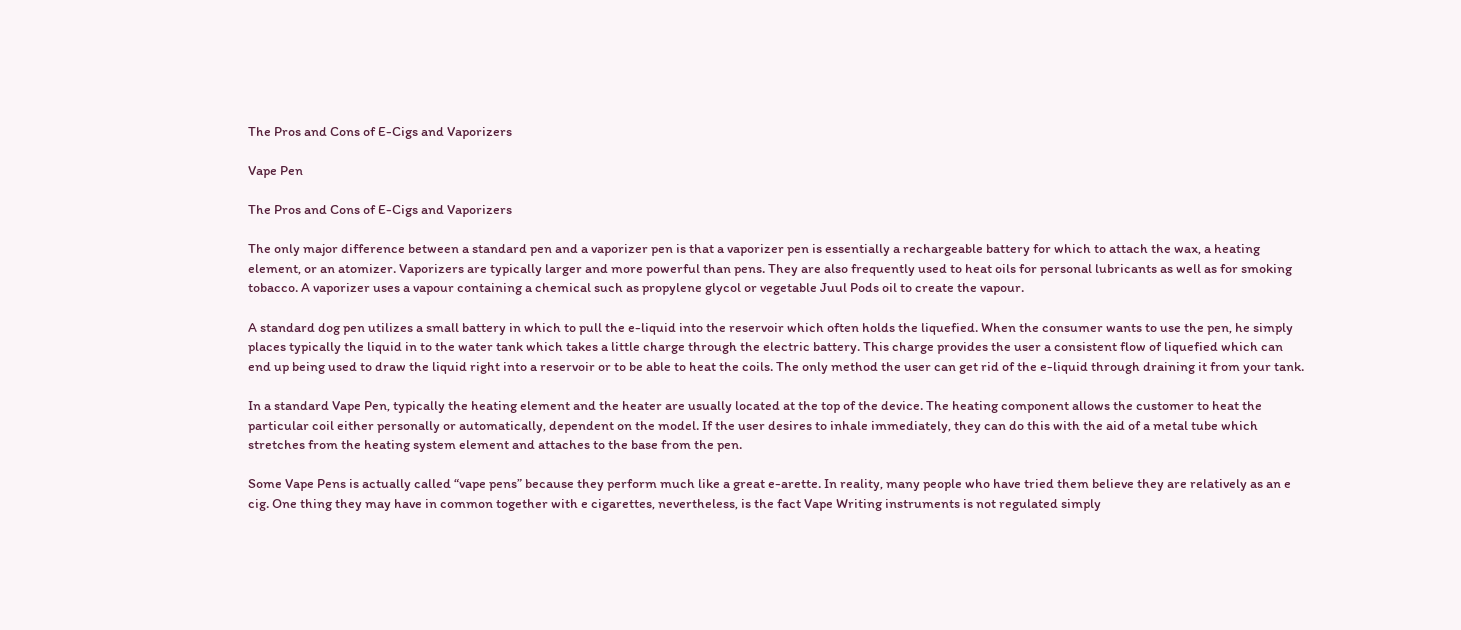The Pros and Cons of E-Cigs and Vaporizers

Vape Pen

The Pros and Cons of E-Cigs and Vaporizers

The only major difference between a standard pen and a vaporizer pen is that a vaporizer pen is essentially a rechargeable battery for which to attach the wax, a heating element, or an atomizer. Vaporizers are typically larger and more powerful than pens. They are also frequently used to heat oils for personal lubricants as well as for smoking tobacco. A vaporizer uses a vapour containing a chemical such as propylene glycol or vegetable Juul Pods oil to create the vapour.

A standard dog pen utilizes a small battery in which to pull the e-liquid into the reservoir which often holds the liquefied. When the consumer wants to use the pen, he simply places typically the liquid in to the water tank which takes a little charge through the electric battery. This charge provides the user a consistent flow of liquefied which can end up being used to draw the liquid right into a reservoir or to be able to heat the coils. The only method the user can get rid of the e-liquid through draining it from your tank.

In a standard Vape Pen, typically the heating element and the heater are usually located at the top of the device. The heating component allows the customer to heat the particular coil either personally or automatically, dependent on the model. If the user desires to inhale immediately, they can do this with the aid of a metal tube which stretches from the heating system element and attaches to the base from the pen.

Some Vape Pens is actually called “vape pens” because they perform much like a great e-arette. In reality, many people who have tried them believe they are relatively as an e cig. One thing they may have in common together with e cigarettes, nevertheless, is the fact Vape Writing instruments is not regulated simply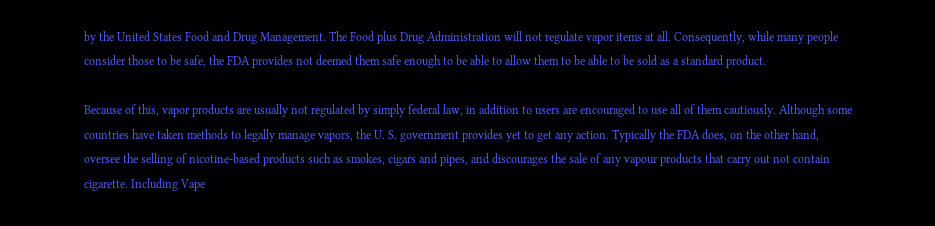by the United States Food and Drug Management. The Food plus Drug Administration will not regulate vapor items at all. Consequently, while many people consider those to be safe, the FDA provides not deemed them safe enough to be able to allow them to be able to be sold as a standard product.

Because of this, vapor products are usually not regulated by simply federal law, in addition to users are encouraged to use all of them cautiously. Although some countries have taken methods to legally manage vapors, the U. S. government provides yet to get any action. Typically the FDA does, on the other hand, oversee the selling of nicotine-based products such as smokes, cigars and pipes, and discourages the sale of any vapour products that carry out not contain cigarette. Including Vape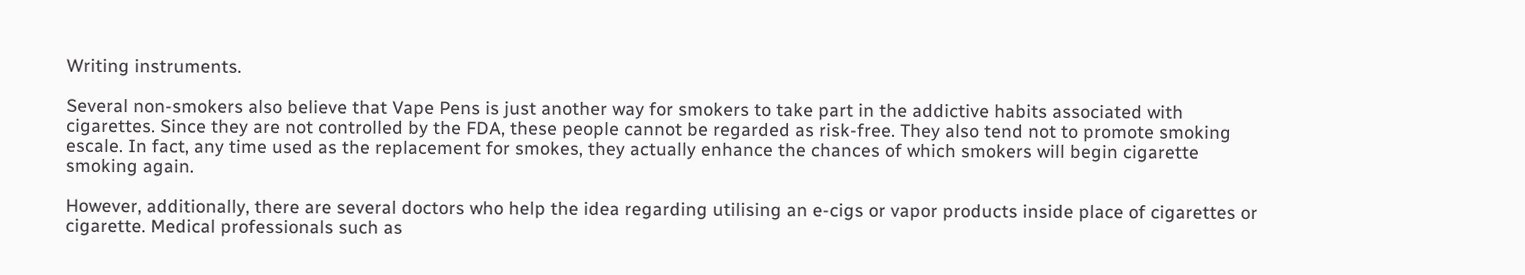Writing instruments.

Several non-smokers also believe that Vape Pens is just another way for smokers to take part in the addictive habits associated with cigarettes. Since they are not controlled by the FDA, these people cannot be regarded as risk-free. They also tend not to promote smoking escale. In fact, any time used as the replacement for smokes, they actually enhance the chances of which smokers will begin cigarette smoking again.

However, additionally, there are several doctors who help the idea regarding utilising an e-cigs or vapor products inside place of cigarettes or cigarette. Medical professionals such as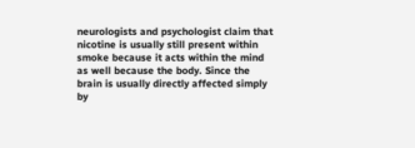neurologists and psychologist claim that nicotine is usually still present within smoke because it acts within the mind as well because the body. Since the brain is usually directly affected simply by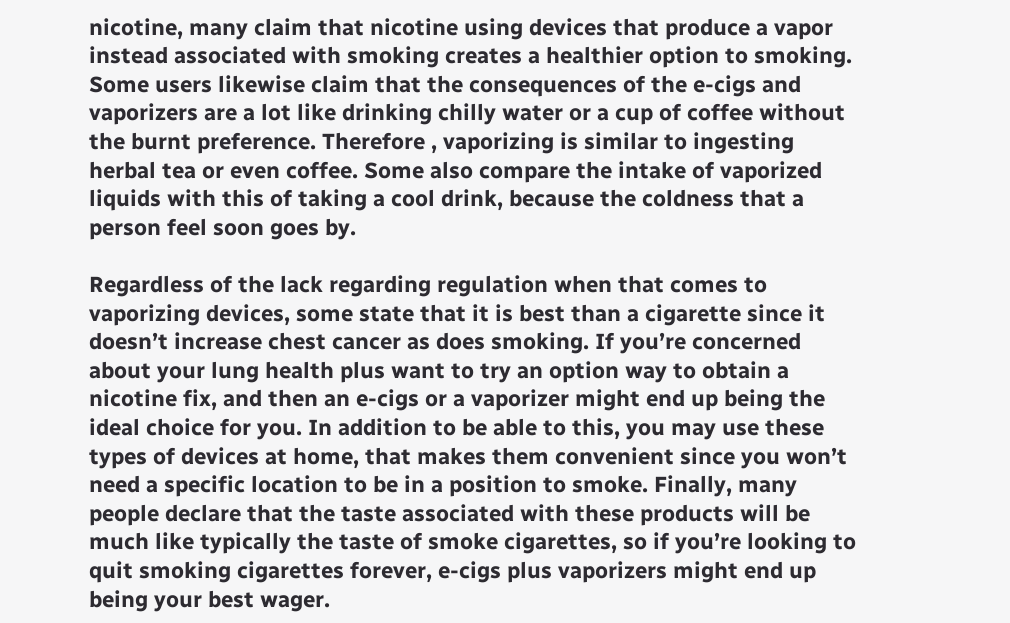nicotine, many claim that nicotine using devices that produce a vapor instead associated with smoking creates a healthier option to smoking. Some users likewise claim that the consequences of the e-cigs and vaporizers are a lot like drinking chilly water or a cup of coffee without the burnt preference. Therefore , vaporizing is similar to ingesting herbal tea or even coffee. Some also compare the intake of vaporized liquids with this of taking a cool drink, because the coldness that a person feel soon goes by.

Regardless of the lack regarding regulation when that comes to vaporizing devices, some state that it is best than a cigarette since it doesn’t increase chest cancer as does smoking. If you’re concerned about your lung health plus want to try an option way to obtain a nicotine fix, and then an e-cigs or a vaporizer might end up being the ideal choice for you. In addition to be able to this, you may use these types of devices at home, that makes them convenient since you won’t need a specific location to be in a position to smoke. Finally, many people declare that the taste associated with these products will be much like typically the taste of smoke cigarettes, so if you’re looking to quit smoking cigarettes forever, e-cigs plus vaporizers might end up being your best wager.